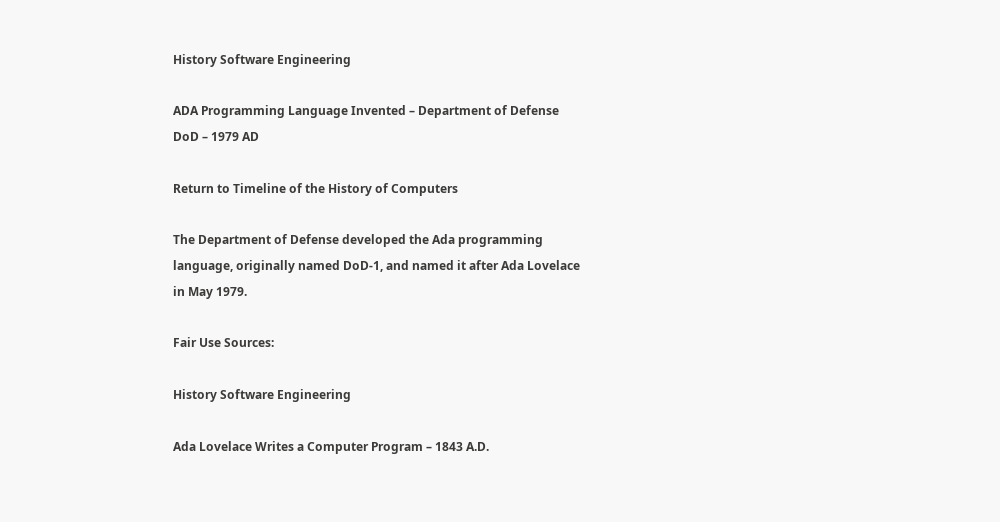History Software Engineering

ADA Programming Language Invented – Department of Defense DoD – 1979 AD

Return to Timeline of the History of Computers

The Department of Defense developed the Ada programming language, originally named DoD-1, and named it after Ada Lovelace in May 1979.

Fair Use Sources:

History Software Engineering

Ada Lovelace Writes a Computer Program – 1843 A.D.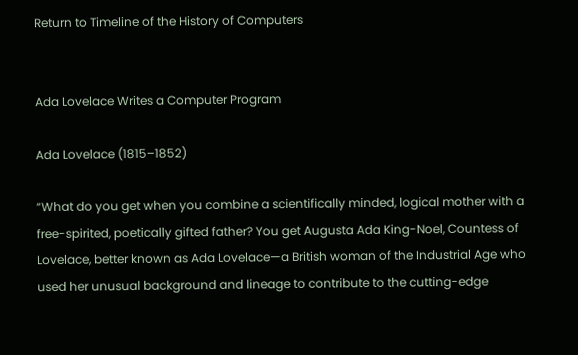Return to Timeline of the History of Computers


Ada Lovelace Writes a Computer Program

Ada Lovelace (1815–1852)

“What do you get when you combine a scientifically minded, logical mother with a free-spirited, poetically gifted father? You get Augusta Ada King-Noel, Countess of Lovelace, better known as Ada Lovelace—a British woman of the Industrial Age who used her unusual background and lineage to contribute to the cutting-edge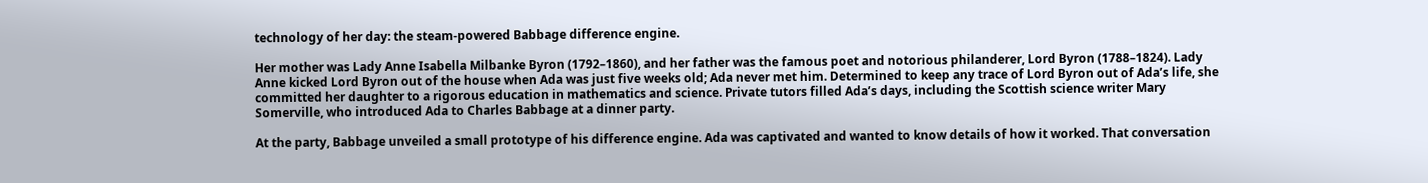technology of her day: the steam-powered Babbage difference engine.

Her mother was Lady Anne Isabella Milbanke Byron (1792–1860), and her father was the famous poet and notorious philanderer, Lord Byron (1788–1824). Lady Anne kicked Lord Byron out of the house when Ada was just five weeks old; Ada never met him. Determined to keep any trace of Lord Byron out of Ada’s life, she committed her daughter to a rigorous education in mathematics and science. Private tutors filled Ada’s days, including the Scottish science writer Mary Somerville, who introduced Ada to Charles Babbage at a dinner party.

At the party, Babbage unveiled a small prototype of his difference engine. Ada was captivated and wanted to know details of how it worked. That conversation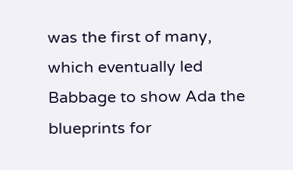was the first of many, which eventually led Babbage to show Ada the blueprints for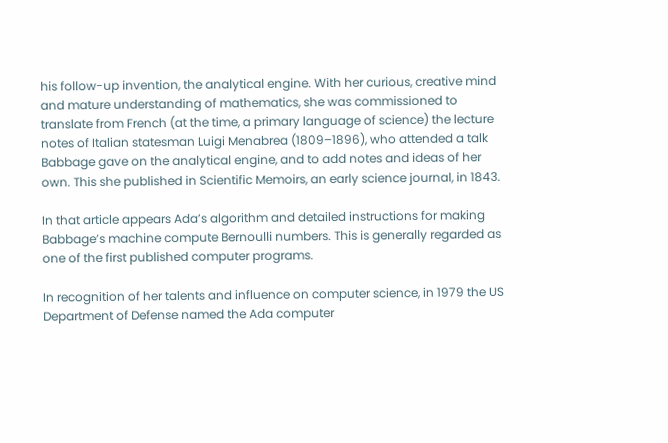his follow-up invention, the analytical engine. With her curious, creative mind and mature understanding of mathematics, she was commissioned to translate from French (at the time, a primary language of science) the lecture notes of Italian statesman Luigi Menabrea (1809–1896), who attended a talk Babbage gave on the analytical engine, and to add notes and ideas of her own. This she published in Scientific Memoirs, an early science journal, in 1843.

In that article appears Ada’s algorithm and detailed instructions for making Babbage’s machine compute Bernoulli numbers. This is generally regarded as one of the first published computer programs.

In recognition of her talents and influence on computer science, in 1979 the US Department of Defense named the Ada computer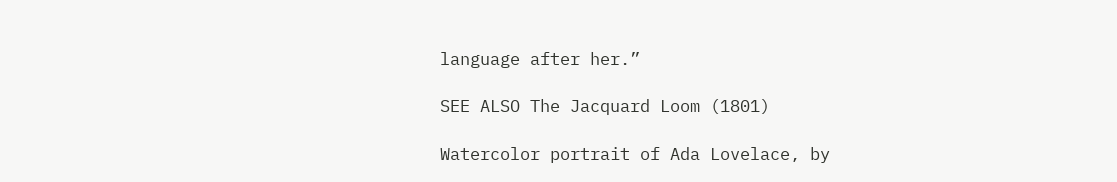language after her.”

SEE ALSO The Jacquard Loom (1801)

Watercolor portrait of Ada Lovelace, by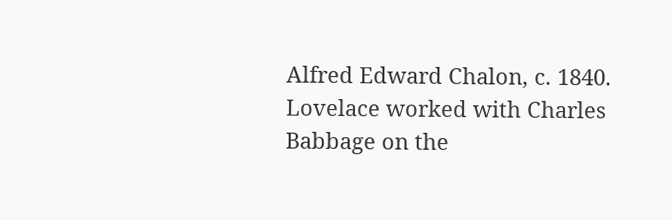Alfred Edward Chalon, c. 1840. Lovelace worked with Charles Babbage on the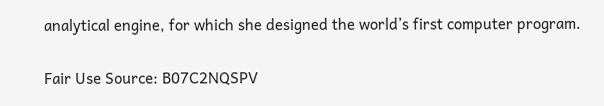analytical engine, for which she designed the world’s first computer program.

Fair Use Source: B07C2NQSPV